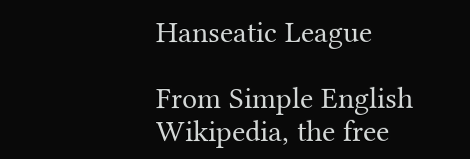Hanseatic League

From Simple English Wikipedia, the free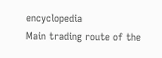encyclopedia
Main trading route of the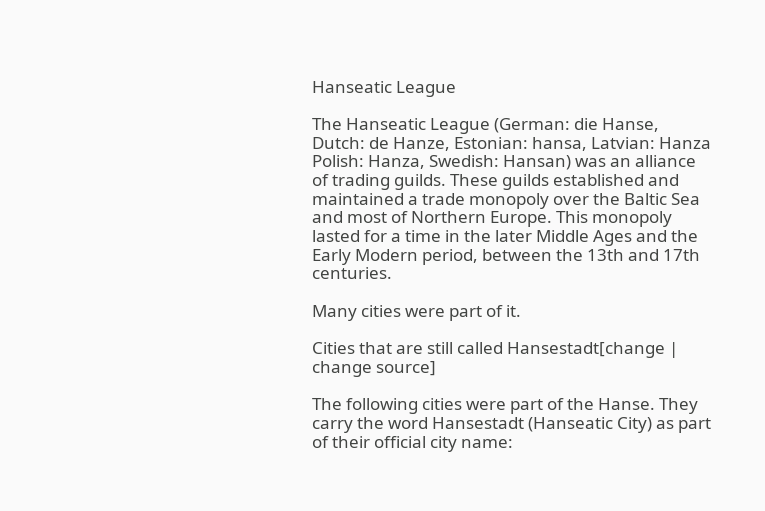Hanseatic League

The Hanseatic League (German: die Hanse, Dutch: de Hanze, Estonian: hansa, Latvian: Hanza Polish: Hanza, Swedish: Hansan) was an alliance of trading guilds. These guilds established and maintained a trade monopoly over the Baltic Sea and most of Northern Europe. This monopoly lasted for a time in the later Middle Ages and the Early Modern period, between the 13th and 17th centuries.

Many cities were part of it.

Cities that are still called Hansestadt[change | change source]

The following cities were part of the Hanse. They carry the word Hansestadt (Hanseatic City) as part of their official city name: